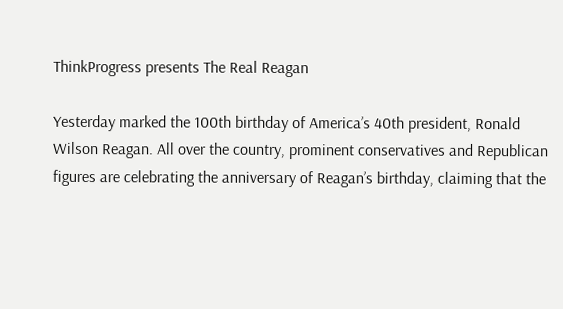ThinkProgress presents The Real Reagan

Yesterday marked the 100th birthday of America’s 40th president, Ronald Wilson Reagan. All over the country, prominent conservatives and Republican figures are celebrating the anniversary of Reagan’s birthday, claiming that the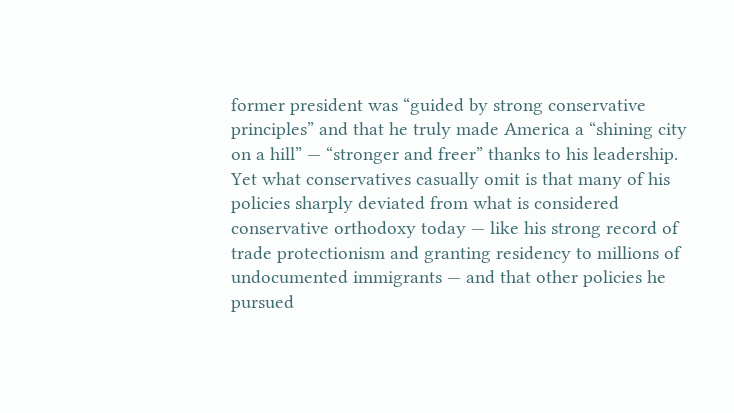former president was “guided by strong conservative principles” and that he truly made America a “shining city on a hill” — “stronger and freer” thanks to his leadership. Yet what conservatives casually omit is that many of his policies sharply deviated from what is considered conservative orthodoxy today — like his strong record of trade protectionism and granting residency to millions of undocumented immigrants — and that other policies he pursued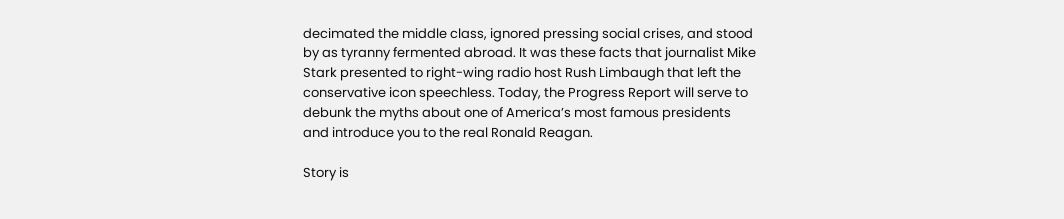decimated the middle class, ignored pressing social crises, and stood by as tyranny fermented abroad. It was these facts that journalist Mike Stark presented to right-wing radio host Rush Limbaugh that left the conservative icon speechless. Today, the Progress Report will serve to debunk the myths about one of America’s most famous presidents and introduce you to the real Ronald Reagan.

Story is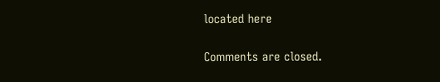located here

Comments are closed.